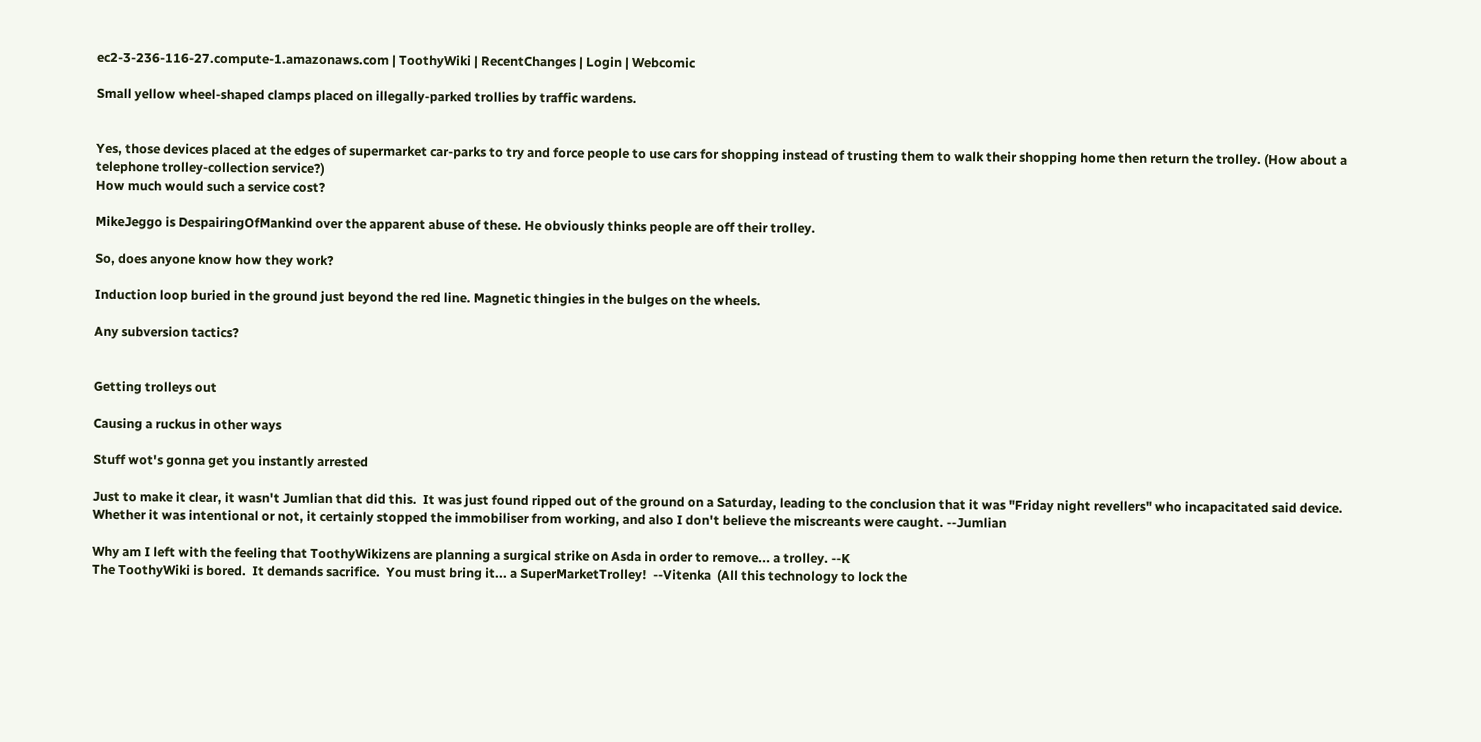ec2-3-236-116-27.compute-1.amazonaws.com | ToothyWiki | RecentChanges | Login | Webcomic

Small yellow wheel-shaped clamps placed on illegally-parked trollies by traffic wardens.


Yes, those devices placed at the edges of supermarket car-parks to try and force people to use cars for shopping instead of trusting them to walk their shopping home then return the trolley. (How about a telephone trolley-collection service?)
How much would such a service cost?

MikeJeggo is DespairingOfMankind over the apparent abuse of these. He obviously thinks people are off their trolley.

So, does anyone know how they work?

Induction loop buried in the ground just beyond the red line. Magnetic thingies in the bulges on the wheels.

Any subversion tactics?


Getting trolleys out

Causing a ruckus in other ways

Stuff wot's gonna get you instantly arrested

Just to make it clear, it wasn't Jumlian that did this.  It was just found ripped out of the ground on a Saturday, leading to the conclusion that it was "Friday night revellers" who incapacitated said device.  Whether it was intentional or not, it certainly stopped the immobiliser from working, and also I don't believe the miscreants were caught. --Jumlian

Why am I left with the feeling that ToothyWikizens are planning a surgical strike on Asda in order to remove... a trolley. --K
The ToothyWiki is bored.  It demands sacrifice.  You must bring it... a SuperMarketTrolley!  --Vitenka  (All this technology to lock the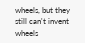wheels, but they still can't invent wheels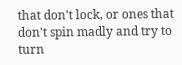that don't lock, or ones that don't spin madly and try to turn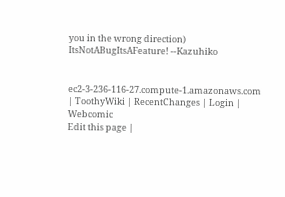you in the wrong direction)
ItsNotABugItsAFeature! --Kazuhiko


ec2-3-236-116-27.compute-1.amazonaws.com | ToothyWiki | RecentChanges | Login | Webcomic
Edit this page |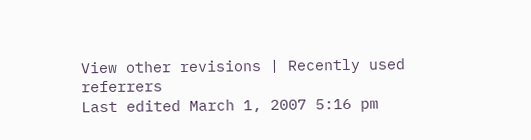View other revisions | Recently used referrers
Last edited March 1, 2007 5:16 pm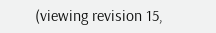(viewing revision 15,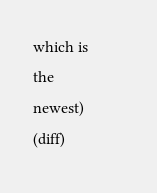which is the newest) (diff)